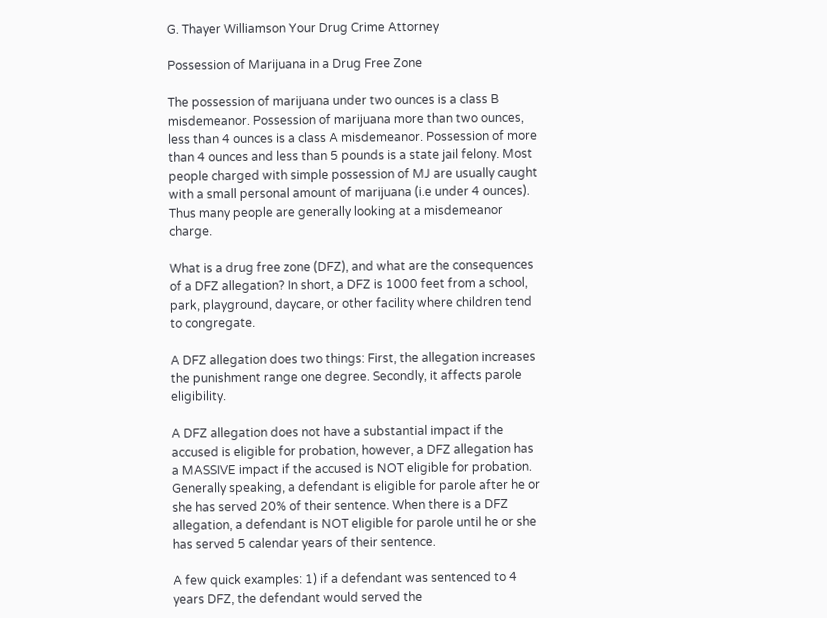G. Thayer Williamson Your Drug Crime Attorney

Possession of Marijuana in a Drug Free Zone

The possession of marijuana under two ounces is a class B misdemeanor. Possession of marijuana more than two ounces, less than 4 ounces is a class A misdemeanor. Possession of more than 4 ounces and less than 5 pounds is a state jail felony. Most people charged with simple possession of MJ are usually caught with a small personal amount of marijuana (i.e under 4 ounces). Thus many people are generally looking at a misdemeanor charge.

What is a drug free zone (DFZ), and what are the consequences of a DFZ allegation? In short, a DFZ is 1000 feet from a school, park, playground, daycare, or other facility where children tend to congregate.

A DFZ allegation does two things: First, the allegation increases the punishment range one degree. Secondly, it affects parole eligibility.

A DFZ allegation does not have a substantial impact if the accused is eligible for probation, however, a DFZ allegation has a MASSIVE impact if the accused is NOT eligible for probation. Generally speaking, a defendant is eligible for parole after he or she has served 20% of their sentence. When there is a DFZ allegation, a defendant is NOT eligible for parole until he or she has served 5 calendar years of their sentence.

A few quick examples: 1) if a defendant was sentenced to 4 years DFZ, the defendant would served the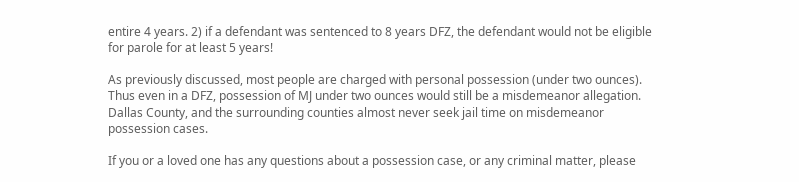entire 4 years. 2) if a defendant was sentenced to 8 years DFZ, the defendant would not be eligible for parole for at least 5 years!

As previously discussed, most people are charged with personal possession (under two ounces). Thus even in a DFZ, possession of MJ under two ounces would still be a misdemeanor allegation. Dallas County, and the surrounding counties almost never seek jail time on misdemeanor possession cases.

If you or a loved one has any questions about a possession case, or any criminal matter, please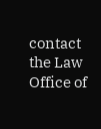contact the Law Office of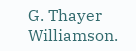G. Thayer Williamson.